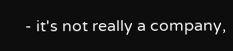- it's not really a company,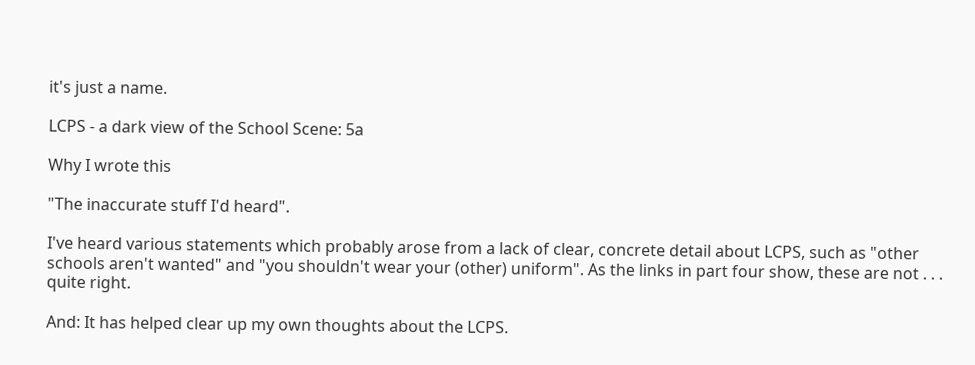it's just a name.

LCPS - a dark view of the School Scene: 5a

Why I wrote this

"The inaccurate stuff I'd heard".

I've heard various statements which probably arose from a lack of clear, concrete detail about LCPS, such as "other schools aren't wanted" and "you shouldn't wear your (other) uniform". As the links in part four show, these are not . . . quite right.

And: It has helped clear up my own thoughts about the LCPS.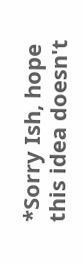*Sorry Ish, hope this idea doesn't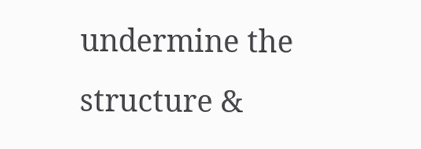undermine the structure &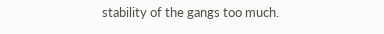stability of the gangs too much.